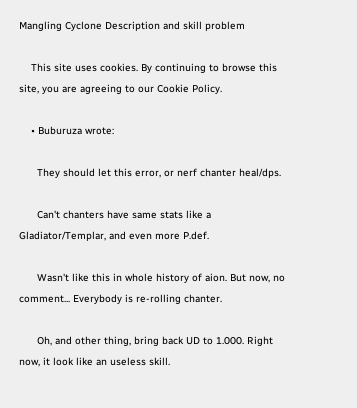Mangling Cyclone Description and skill problem

    This site uses cookies. By continuing to browse this site, you are agreeing to our Cookie Policy.

    • Buburuza wrote:

      They should let this error, or nerf chanter heal/dps.

      Can't chanters have same stats like a Gladiator/Templar, and even more P.def.

      Wasn't like this in whole history of aion. But now, no comment... Everybody is re-rolling chanter.

      Oh, and other thing, bring back UD to 1.000. Right now, it look like an useless skill.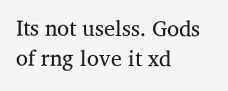Its not uselss. Gods of rng love it xd